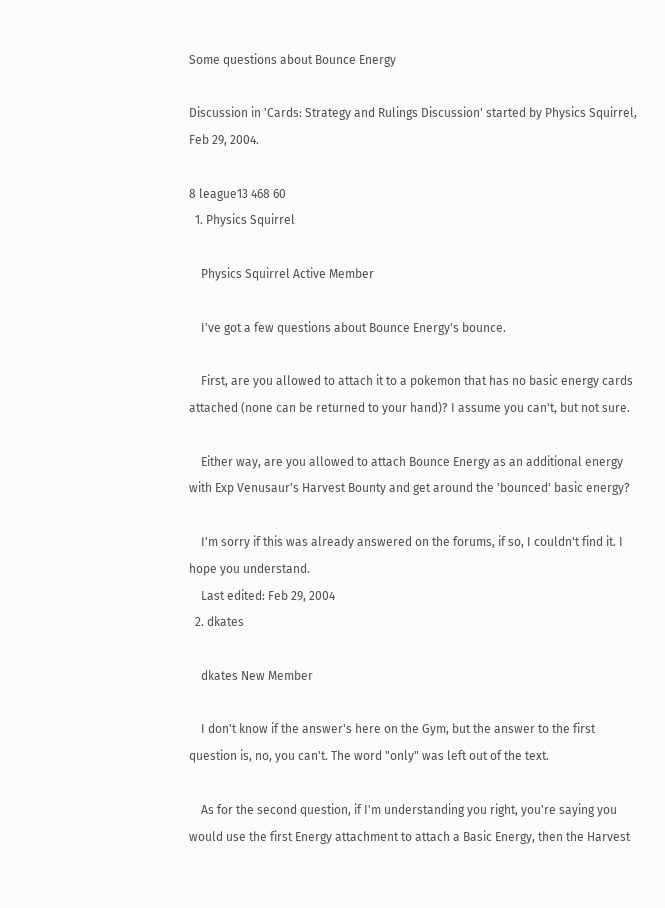Some questions about Bounce Energy

Discussion in 'Cards: Strategy and Rulings Discussion' started by Physics Squirrel, Feb 29, 2004.

8 league13 468 60
  1. Physics Squirrel

    Physics Squirrel Active Member

    I've got a few questions about Bounce Energy's bounce.

    First, are you allowed to attach it to a pokemon that has no basic energy cards attached (none can be returned to your hand)? I assume you can't, but not sure.

    Either way, are you allowed to attach Bounce Energy as an additional energy with Exp Venusaur's Harvest Bounty and get around the 'bounced' basic energy?

    I'm sorry if this was already answered on the forums, if so, I couldn't find it. I hope you understand.
    Last edited: Feb 29, 2004
  2. dkates

    dkates New Member

    I don't know if the answer's here on the Gym, but the answer to the first question is, no, you can't. The word "only" was left out of the text.

    As for the second question, if I'm understanding you right, you're saying you would use the first Energy attachment to attach a Basic Energy, then the Harvest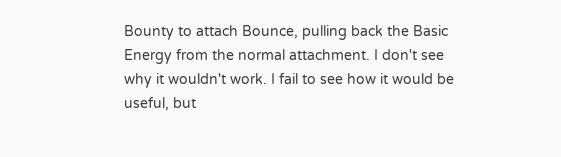Bounty to attach Bounce, pulling back the Basic Energy from the normal attachment. I don't see why it wouldn't work. I fail to see how it would be useful, but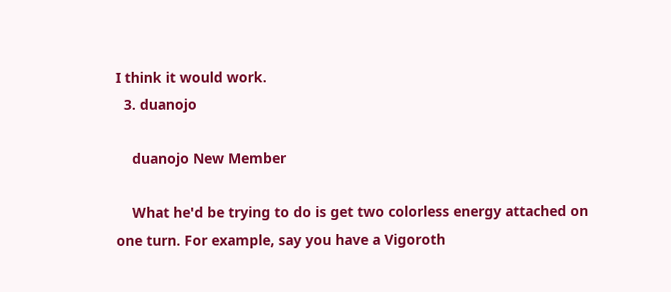I think it would work.
  3. duanojo

    duanojo New Member

    What he'd be trying to do is get two colorless energy attached on one turn. For example, say you have a Vigoroth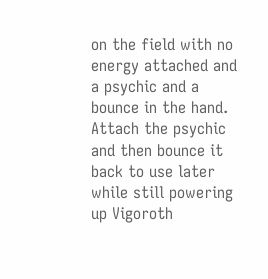on the field with no energy attached and a psychic and a bounce in the hand. Attach the psychic and then bounce it back to use later while still powering up Vigoroth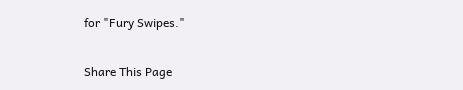for "Fury Swipes."

Share This Page